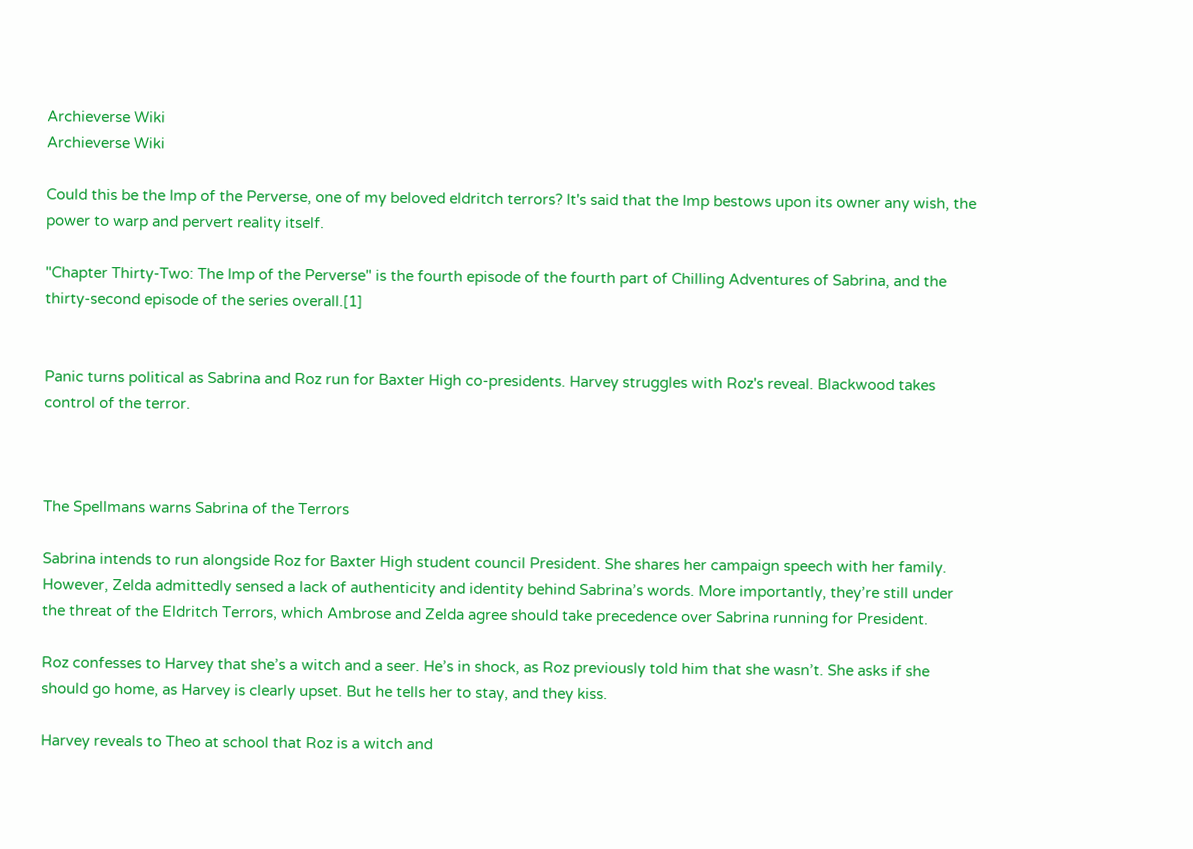Archieverse Wiki
Archieverse Wiki

Could this be the Imp of the Perverse, one of my beloved eldritch terrors? It's said that the Imp bestows upon its owner any wish, the power to warp and pervert reality itself.

"Chapter Thirty-Two: The Imp of the Perverse" is the fourth episode of the fourth part of Chilling Adventures of Sabrina, and the thirty-second episode of the series overall.[1]


Panic turns political as Sabrina and Roz run for Baxter High co-presidents. Harvey struggles with Roz's reveal. Blackwood takes control of the terror.



The Spellmans warns Sabrina of the Terrors

Sabrina intends to run alongside Roz for Baxter High student council President. She shares her campaign speech with her family. However, Zelda admittedly sensed a lack of authenticity and identity behind Sabrina’s words. More importantly, they’re still under the threat of the Eldritch Terrors, which Ambrose and Zelda agree should take precedence over Sabrina running for President.

Roz confesses to Harvey that she’s a witch and a seer. He’s in shock, as Roz previously told him that she wasn’t. She asks if she should go home, as Harvey is clearly upset. But he tells her to stay, and they kiss.

Harvey reveals to Theo at school that Roz is a witch and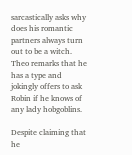sarcastically asks why does his romantic partners always turn out to be a witch. Theo remarks that he has a type and jokingly offers to ask Robin if he knows of any lady hobgoblins.

Despite claiming that he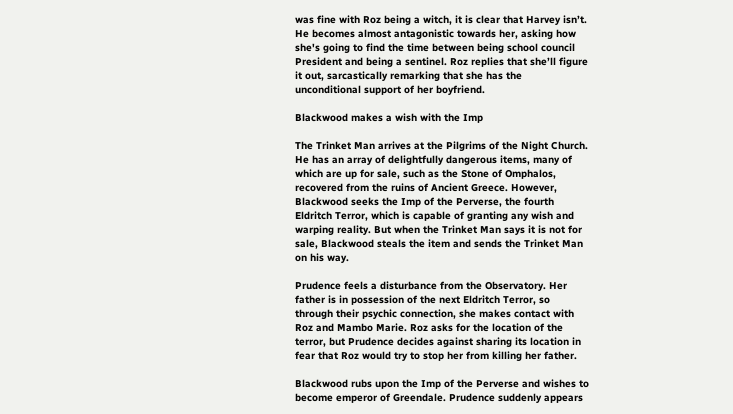was fine with Roz being a witch, it is clear that Harvey isn’t. He becomes almost antagonistic towards her, asking how she's going to find the time between being school council President and being a sentinel. Roz replies that she’ll figure it out, sarcastically remarking that she has the unconditional support of her boyfriend.

Blackwood makes a wish with the Imp

The Trinket Man arrives at the Pilgrims of the Night Church. He has an array of delightfully dangerous items, many of which are up for sale, such as the Stone of Omphalos, recovered from the ruins of Ancient Greece. However, Blackwood seeks the Imp of the Perverse, the fourth Eldritch Terror, which is capable of granting any wish and warping reality. But when the Trinket Man says it is not for sale, Blackwood steals the item and sends the Trinket Man on his way.

Prudence feels a disturbance from the Observatory. Her father is in possession of the next Eldritch Terror, so through their psychic connection, she makes contact with Roz and Mambo Marie. Roz asks for the location of the terror, but Prudence decides against sharing its location in fear that Roz would try to stop her from killing her father.

Blackwood rubs upon the Imp of the Perverse and wishes to become emperor of Greendale. Prudence suddenly appears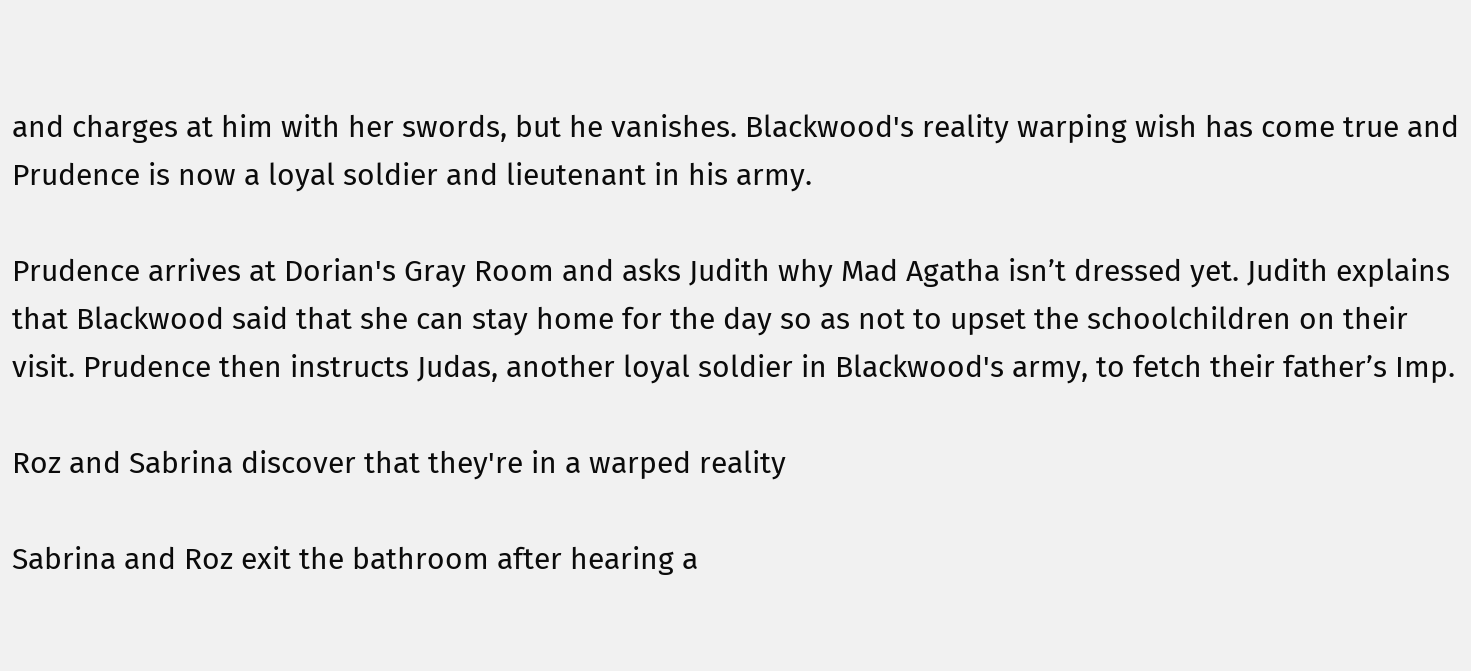and charges at him with her swords, but he vanishes. Blackwood's reality warping wish has come true and Prudence is now a loyal soldier and lieutenant in his army.

Prudence arrives at Dorian's Gray Room and asks Judith why Mad Agatha isn’t dressed yet. Judith explains that Blackwood said that she can stay home for the day so as not to upset the schoolchildren on their visit. Prudence then instructs Judas, another loyal soldier in Blackwood's army, to fetch their father’s Imp.

Roz and Sabrina discover that they're in a warped reality

Sabrina and Roz exit the bathroom after hearing a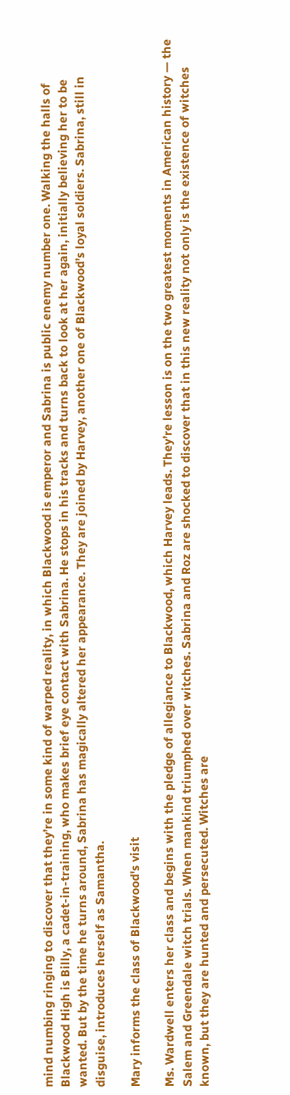mind numbing ringing to discover that they’re in some kind of warped reality, in which Blackwood is emperor and Sabrina is public enemy number one. Walking the halls of Blackwood High is Billy, a cadet-in-training, who makes brief eye contact with Sabrina. He stops in his tracks and turns back to look at her again, initially believing her to be wanted. But by the time he turns around, Sabrina has magically altered her appearance. They are joined by Harvey, another one of Blackwood’s loyal soldiers. Sabrina, still in disguise, introduces herself as Samantha.

Mary informs the class of Blackwood's visit

Ms. Wardwell enters her class and begins with the pledge of allegiance to Blackwood, which Harvey leads. They’re lesson is on the two greatest moments in American history — the Salem and Greendale witch trials. When mankind triumphed over witches. Sabrina and Roz are shocked to discover that in this new reality not only is the existence of witches known, but they are hunted and persecuted. Witches are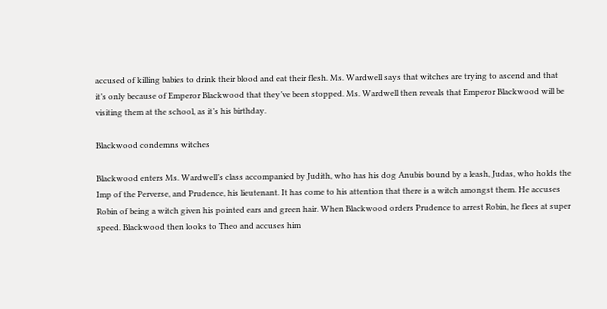accused of killing babies to drink their blood and eat their flesh. Ms. Wardwell says that witches are trying to ascend and that it’s only because of Emperor Blackwood that they’ve been stopped. Ms. Wardwell then reveals that Emperor Blackwood will be visiting them at the school, as it’s his birthday.

Blackwood condemns witches

Blackwood enters Ms. Wardwell’s class accompanied by Judith, who has his dog Anubis bound by a leash, Judas, who holds the Imp of the Perverse, and Prudence, his lieutenant. It has come to his attention that there is a witch amongst them. He accuses Robin of being a witch given his pointed ears and green hair. When Blackwood orders Prudence to arrest Robin, he flees at super speed. Blackwood then looks to Theo and accuses him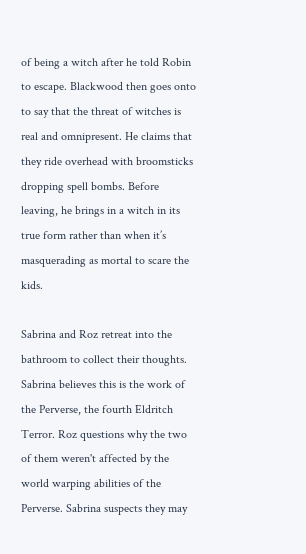of being a witch after he told Robin to escape. Blackwood then goes onto to say that the threat of witches is real and omnipresent. He claims that they ride overhead with broomsticks dropping spell bombs. Before leaving, he brings in a witch in its true form rather than when it’s masquerading as mortal to scare the kids.

Sabrina and Roz retreat into the bathroom to collect their thoughts. Sabrina believes this is the work of the Perverse, the fourth Eldritch Terror. Roz questions why the two of them weren't affected by the world warping abilities of the Perverse. Sabrina suspects they may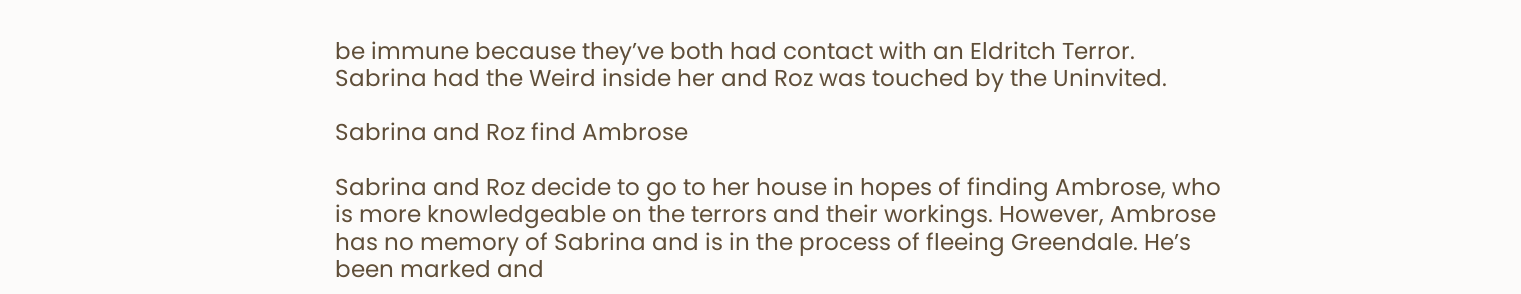be immune because they’ve both had contact with an Eldritch Terror. Sabrina had the Weird inside her and Roz was touched by the Uninvited.

Sabrina and Roz find Ambrose

Sabrina and Roz decide to go to her house in hopes of finding Ambrose, who is more knowledgeable on the terrors and their workings. However, Ambrose has no memory of Sabrina and is in the process of fleeing Greendale. He’s been marked and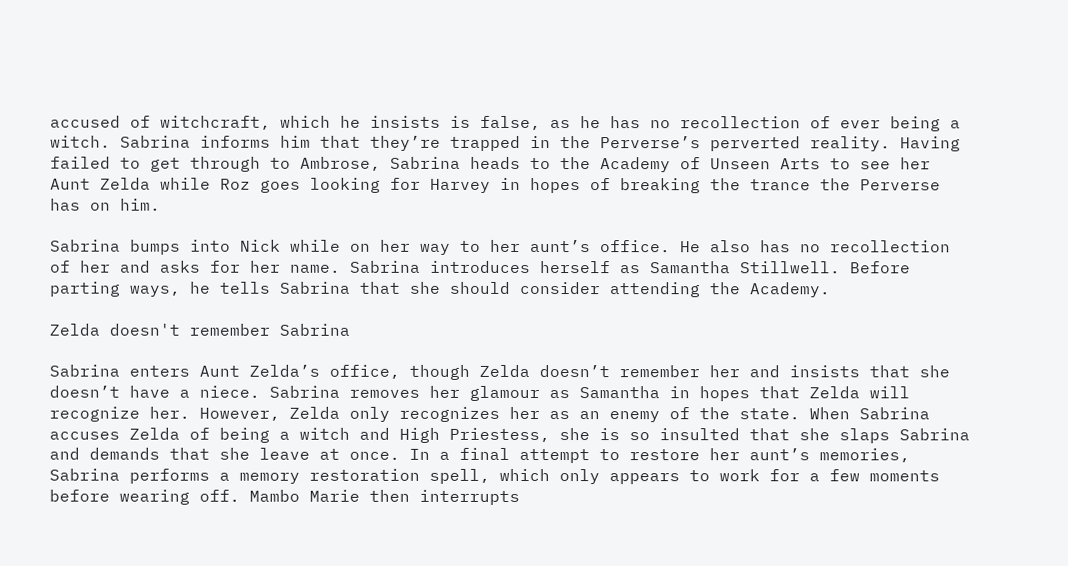accused of witchcraft, which he insists is false, as he has no recollection of ever being a witch. Sabrina informs him that they’re trapped in the Perverse’s perverted reality. Having failed to get through to Ambrose, Sabrina heads to the Academy of Unseen Arts to see her Aunt Zelda while Roz goes looking for Harvey in hopes of breaking the trance the Perverse has on him.

Sabrina bumps into Nick while on her way to her aunt’s office. He also has no recollection of her and asks for her name. Sabrina introduces herself as Samantha Stillwell. Before parting ways, he tells Sabrina that she should consider attending the Academy.

Zelda doesn't remember Sabrina

Sabrina enters Aunt Zelda’s office, though Zelda doesn’t remember her and insists that she doesn’t have a niece. Sabrina removes her glamour as Samantha in hopes that Zelda will recognize her. However, Zelda only recognizes her as an enemy of the state. When Sabrina accuses Zelda of being a witch and High Priestess, she is so insulted that she slaps Sabrina and demands that she leave at once. In a final attempt to restore her aunt’s memories, Sabrina performs a memory restoration spell, which only appears to work for a few moments before wearing off. Mambo Marie then interrupts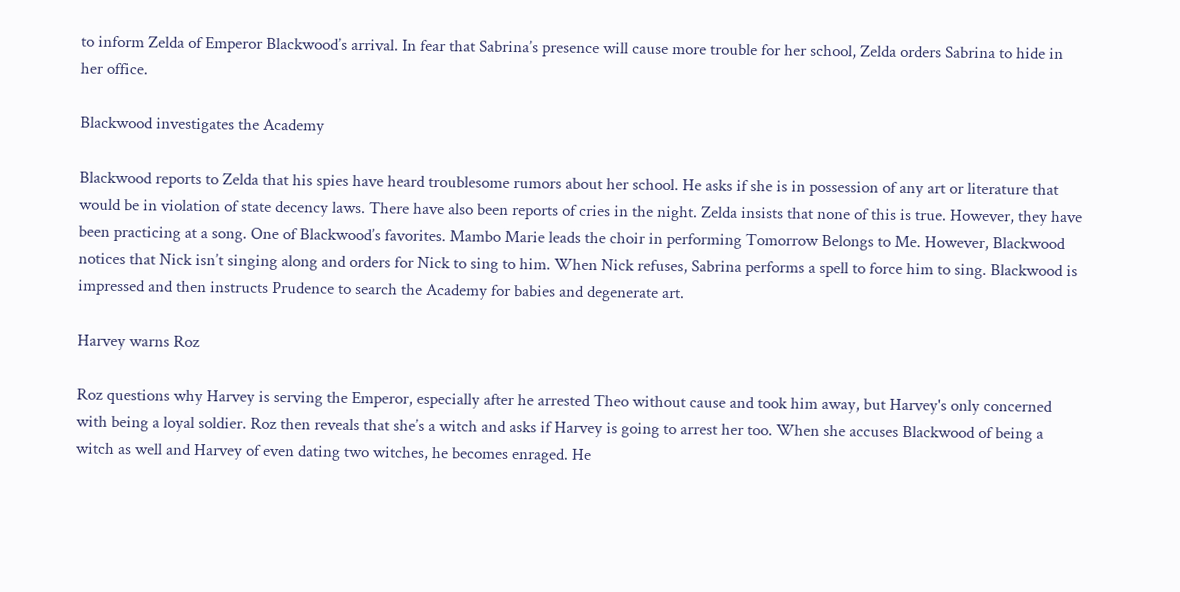to inform Zelda of Emperor Blackwood’s arrival. In fear that Sabrina’s presence will cause more trouble for her school, Zelda orders Sabrina to hide in her office.

Blackwood investigates the Academy

Blackwood reports to Zelda that his spies have heard troublesome rumors about her school. He asks if she is in possession of any art or literature that would be in violation of state decency laws. There have also been reports of cries in the night. Zelda insists that none of this is true. However, they have been practicing at a song. One of Blackwood’s favorites. Mambo Marie leads the choir in performing Tomorrow Belongs to Me. However, Blackwood notices that Nick isn’t singing along and orders for Nick to sing to him. When Nick refuses, Sabrina performs a spell to force him to sing. Blackwood is impressed and then instructs Prudence to search the Academy for babies and degenerate art.

Harvey warns Roz

Roz questions why Harvey is serving the Emperor, especially after he arrested Theo without cause and took him away, but Harvey's only concerned with being a loyal soldier. Roz then reveals that she’s a witch and asks if Harvey is going to arrest her too. When she accuses Blackwood of being a witch as well and Harvey of even dating two witches, he becomes enraged. He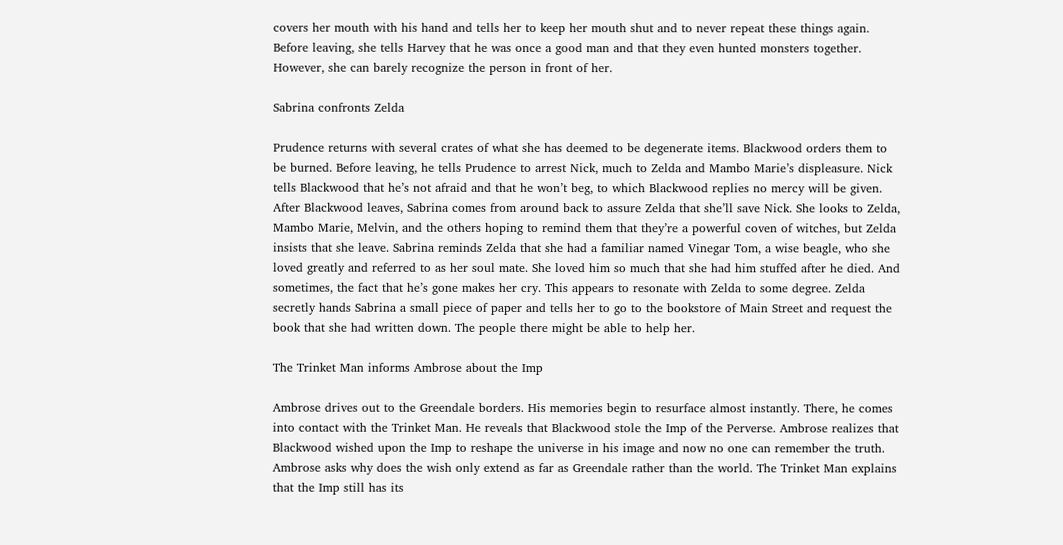covers her mouth with his hand and tells her to keep her mouth shut and to never repeat these things again. Before leaving, she tells Harvey that he was once a good man and that they even hunted monsters together. However, she can barely recognize the person in front of her.

Sabrina confronts Zelda

Prudence returns with several crates of what she has deemed to be degenerate items. Blackwood orders them to be burned. Before leaving, he tells Prudence to arrest Nick, much to Zelda and Mambo Marie’s displeasure. Nick tells Blackwood that he’s not afraid and that he won’t beg, to which Blackwood replies no mercy will be given. After Blackwood leaves, Sabrina comes from around back to assure Zelda that she’ll save Nick. She looks to Zelda, Mambo Marie, Melvin, and the others hoping to remind them that they’re a powerful coven of witches, but Zelda insists that she leave. Sabrina reminds Zelda that she had a familiar named Vinegar Tom, a wise beagle, who she loved greatly and referred to as her soul mate. She loved him so much that she had him stuffed after he died. And sometimes, the fact that he’s gone makes her cry. This appears to resonate with Zelda to some degree. Zelda secretly hands Sabrina a small piece of paper and tells her to go to the bookstore of Main Street and request the book that she had written down. The people there might be able to help her.

The Trinket Man informs Ambrose about the Imp

Ambrose drives out to the Greendale borders. His memories begin to resurface almost instantly. There, he comes into contact with the Trinket Man. He reveals that Blackwood stole the Imp of the Perverse. Ambrose realizes that Blackwood wished upon the Imp to reshape the universe in his image and now no one can remember the truth. Ambrose asks why does the wish only extend as far as Greendale rather than the world. The Trinket Man explains that the Imp still has its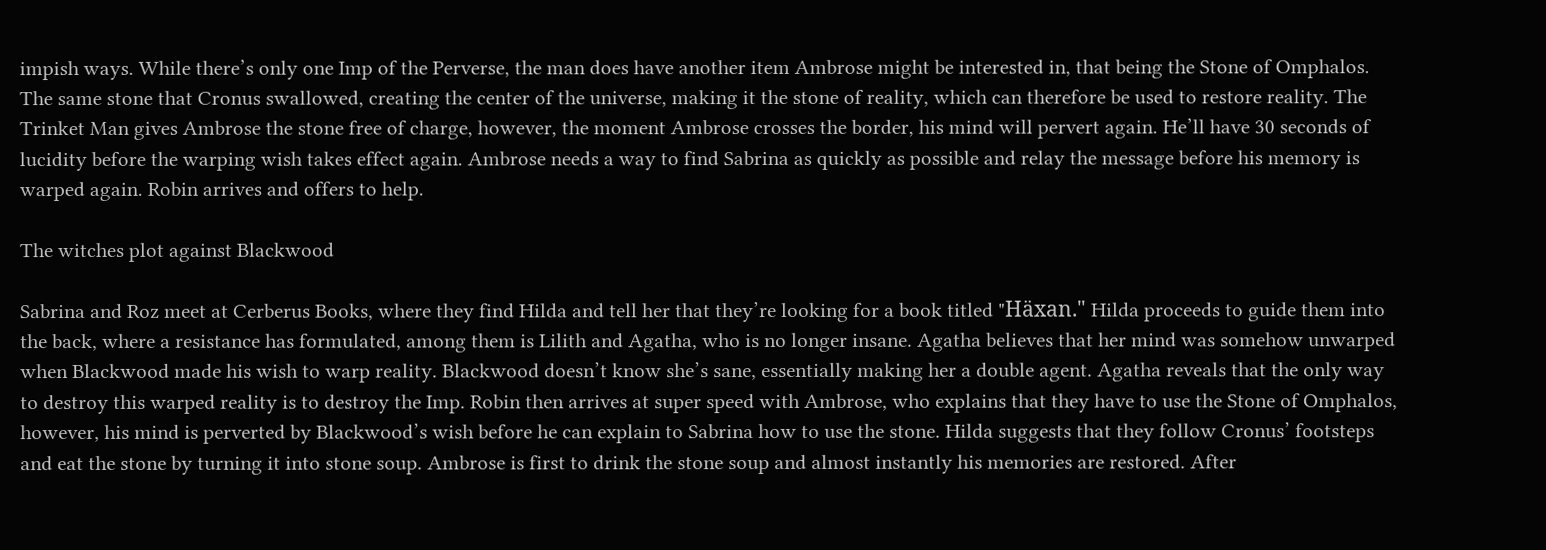impish ways. While there’s only one Imp of the Perverse, the man does have another item Ambrose might be interested in, that being the Stone of Omphalos. The same stone that Cronus swallowed, creating the center of the universe, making it the stone of reality, which can therefore be used to restore reality. The Trinket Man gives Ambrose the stone free of charge, however, the moment Ambrose crosses the border, his mind will pervert again. He’ll have 30 seconds of lucidity before the warping wish takes effect again. Ambrose needs a way to find Sabrina as quickly as possible and relay the message before his memory is warped again. Robin arrives and offers to help.

The witches plot against Blackwood

Sabrina and Roz meet at Cerberus Books, where they find Hilda and tell her that they’re looking for a book titled "Häxan." Hilda proceeds to guide them into the back, where a resistance has formulated, among them is Lilith and Agatha, who is no longer insane. Agatha believes that her mind was somehow unwarped when Blackwood made his wish to warp reality. Blackwood doesn’t know she’s sane, essentially making her a double agent. Agatha reveals that the only way to destroy this warped reality is to destroy the Imp. Robin then arrives at super speed with Ambrose, who explains that they have to use the Stone of Omphalos, however, his mind is perverted by Blackwood’s wish before he can explain to Sabrina how to use the stone. Hilda suggests that they follow Cronus’ footsteps and eat the stone by turning it into stone soup. Ambrose is first to drink the stone soup and almost instantly his memories are restored. After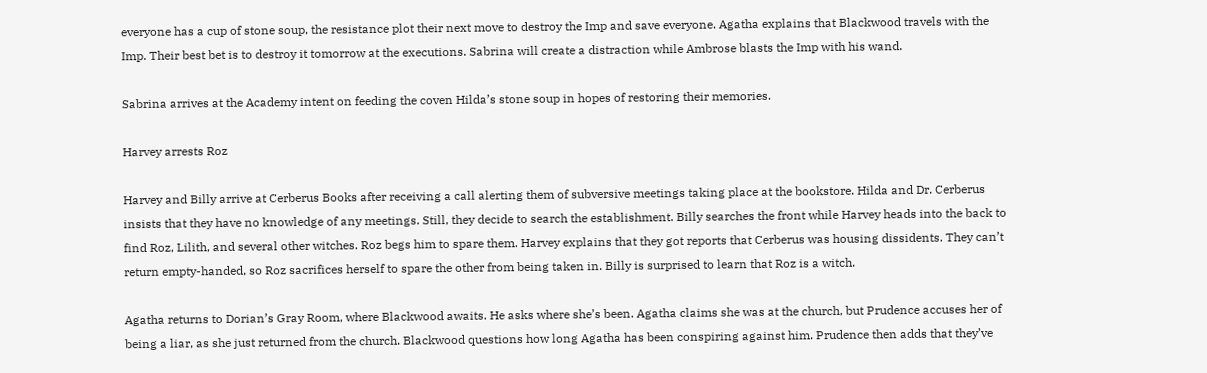everyone has a cup of stone soup, the resistance plot their next move to destroy the Imp and save everyone. Agatha explains that Blackwood travels with the Imp. Their best bet is to destroy it tomorrow at the executions. Sabrina will create a distraction while Ambrose blasts the Imp with his wand.

Sabrina arrives at the Academy intent on feeding the coven Hilda’s stone soup in hopes of restoring their memories.

Harvey arrests Roz

Harvey and Billy arrive at Cerberus Books after receiving a call alerting them of subversive meetings taking place at the bookstore. Hilda and Dr. Cerberus insists that they have no knowledge of any meetings. Still, they decide to search the establishment. Billy searches the front while Harvey heads into the back to find Roz, Lilith, and several other witches. Roz begs him to spare them. Harvey explains that they got reports that Cerberus was housing dissidents. They can’t return empty-handed, so Roz sacrifices herself to spare the other from being taken in. Billy is surprised to learn that Roz is a witch.

Agatha returns to Dorian’s Gray Room, where Blackwood awaits. He asks where she’s been. Agatha claims she was at the church, but Prudence accuses her of being a liar, as she just returned from the church. Blackwood questions how long Agatha has been conspiring against him. Prudence then adds that they’ve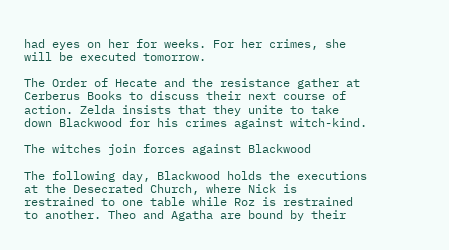had eyes on her for weeks. For her crimes, she will be executed tomorrow.

The Order of Hecate and the resistance gather at Cerberus Books to discuss their next course of action. Zelda insists that they unite to take down Blackwood for his crimes against witch-kind.

The witches join forces against Blackwood

The following day, Blackwood holds the executions at the Desecrated Church, where Nick is restrained to one table while Roz is restrained to another. Theo and Agatha are bound by their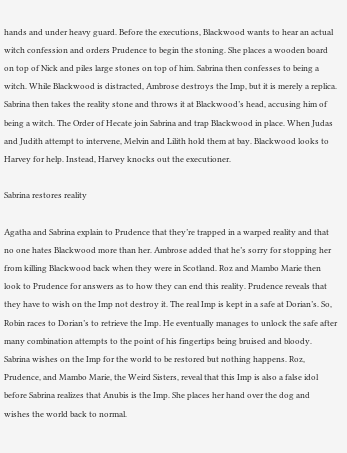hands and under heavy guard. Before the executions, Blackwood wants to hear an actual witch confession and orders Prudence to begin the stoning. She places a wooden board on top of Nick and piles large stones on top of him. Sabrina then confesses to being a witch. While Blackwood is distracted, Ambrose destroys the Imp, but it is merely a replica. Sabrina then takes the reality stone and throws it at Blackwood’s head, accusing him of being a witch. The Order of Hecate join Sabrina and trap Blackwood in place. When Judas and Judith attempt to intervene, Melvin and Lilith hold them at bay. Blackwood looks to Harvey for help. Instead, Harvey knocks out the executioner.

Sabrina restores reality

Agatha and Sabrina explain to Prudence that they’re trapped in a warped reality and that no one hates Blackwood more than her. Ambrose added that he’s sorry for stopping her from killing Blackwood back when they were in Scotland. Roz and Mambo Marie then look to Prudence for answers as to how they can end this reality. Prudence reveals that they have to wish on the Imp not destroy it. The real Imp is kept in a safe at Dorian’s. So, Robin races to Dorian’s to retrieve the Imp. He eventually manages to unlock the safe after many combination attempts to the point of his fingertips being bruised and bloody. Sabrina wishes on the Imp for the world to be restored but nothing happens. Roz, Prudence, and Mambo Marie, the Weird Sisters, reveal that this Imp is also a false idol before Sabrina realizes that Anubis is the Imp. She places her hand over the dog and wishes the world back to normal.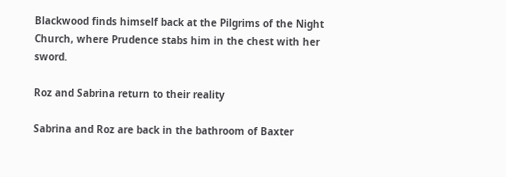Blackwood finds himself back at the Pilgrims of the Night Church, where Prudence stabs him in the chest with her sword.

Roz and Sabrina return to their reality

Sabrina and Roz are back in the bathroom of Baxter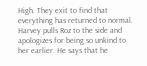High. They exit to find that everything has returned to normal. Harvey pulls Roz to the side and apologizes for being so unkind to her earlier. He says that he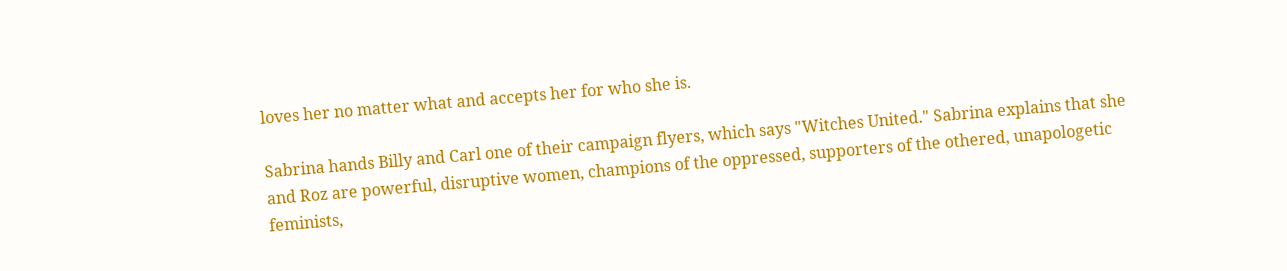loves her no matter what and accepts her for who she is.

Sabrina hands Billy and Carl one of their campaign flyers, which says "Witches United." Sabrina explains that she and Roz are powerful, disruptive women, champions of the oppressed, supporters of the othered, unapologetic feminists,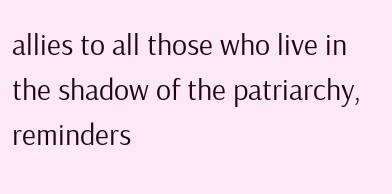allies to all those who live in the shadow of the patriarchy, reminders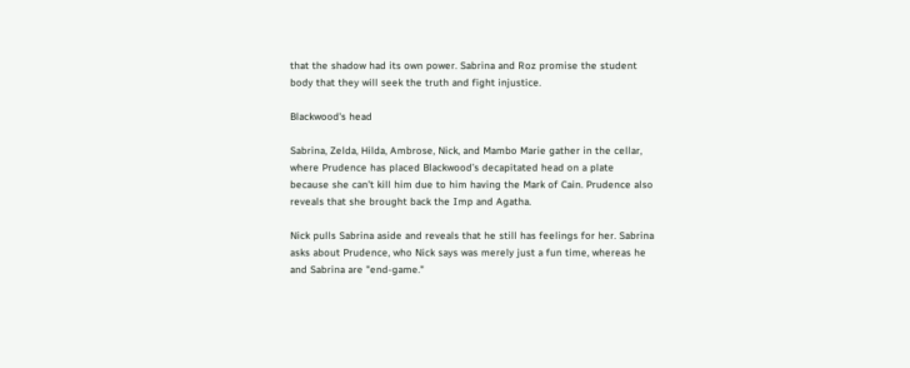that the shadow had its own power. Sabrina and Roz promise the student body that they will seek the truth and fight injustice.

Blackwood's head

Sabrina, Zelda, Hilda, Ambrose, Nick, and Mambo Marie gather in the cellar, where Prudence has placed Blackwood’s decapitated head on a plate because she can’t kill him due to him having the Mark of Cain. Prudence also reveals that she brought back the Imp and Agatha.

Nick pulls Sabrina aside and reveals that he still has feelings for her. Sabrina asks about Prudence, who Nick says was merely just a fun time, whereas he and Sabrina are "end-game."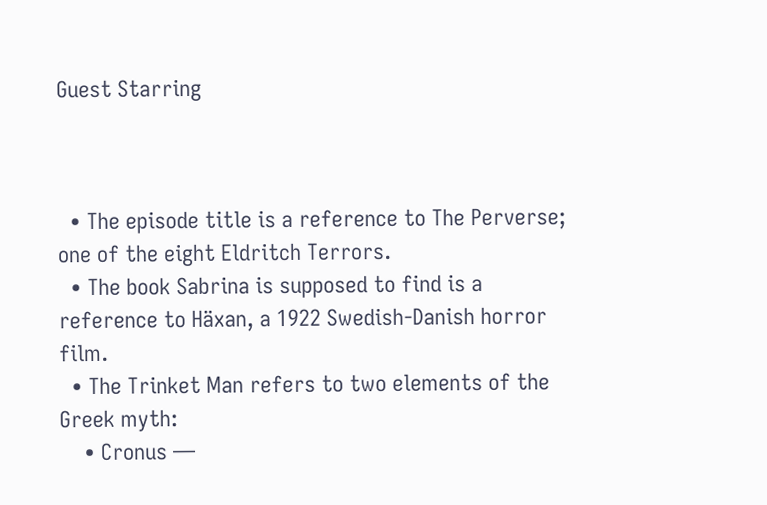Guest Starring



  • The episode title is a reference to The Perverse; one of the eight Eldritch Terrors.
  • The book Sabrina is supposed to find is a reference to Häxan, a 1922 Swedish-Danish horror film.
  • The Trinket Man refers to two elements of the Greek myth:
    • Cronus —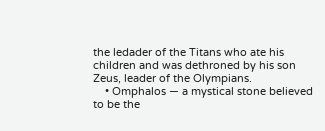the ledader of the Titans who ate his children and was dethroned by his son Zeus, leader of the Olympians.
    • Omphalos — a mystical stone believed to be the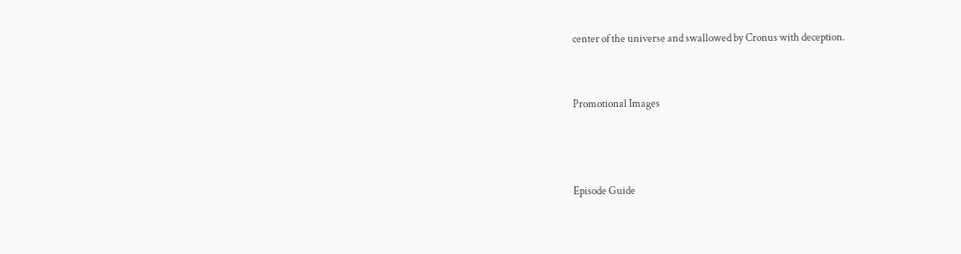center of the universe and swallowed by Cronus with deception.


Promotional Images



Episode Guide